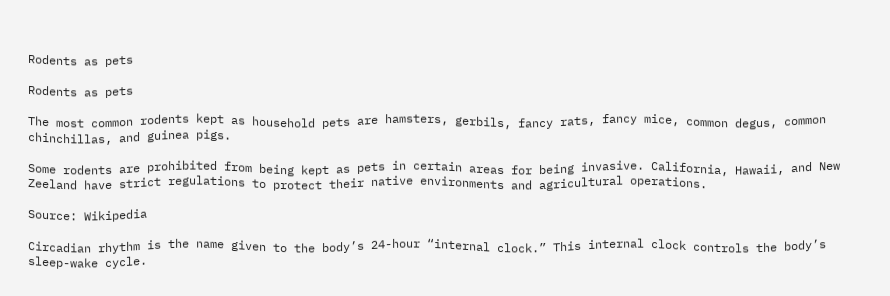Rodents as pets

Rodents as pets

The most common rodents kept as household pets are hamsters, gerbils, fancy rats, fancy mice, common degus, common chinchillas, and guinea pigs.

Some rodents are prohibited from being kept as pets in certain areas for being invasive. California, Hawaii, and New Zeeland have strict regulations to protect their native environments and agricultural operations.

Source: Wikipedia

Circadian rhythm is the name given to the body’s 24-hour “internal clock.” This internal clock controls the body’s sleep-wake cycle.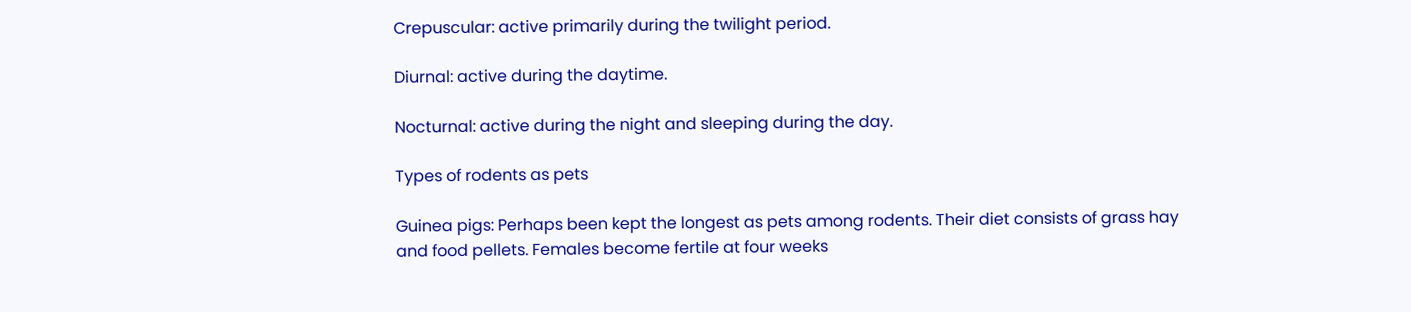Crepuscular: active primarily during the twilight period.

Diurnal: active during the daytime.

Nocturnal: active during the night and sleeping during the day.

Types of rodents as pets

Guinea pigs: Perhaps been kept the longest as pets among rodents. Their diet consists of grass hay and food pellets. Females become fertile at four weeks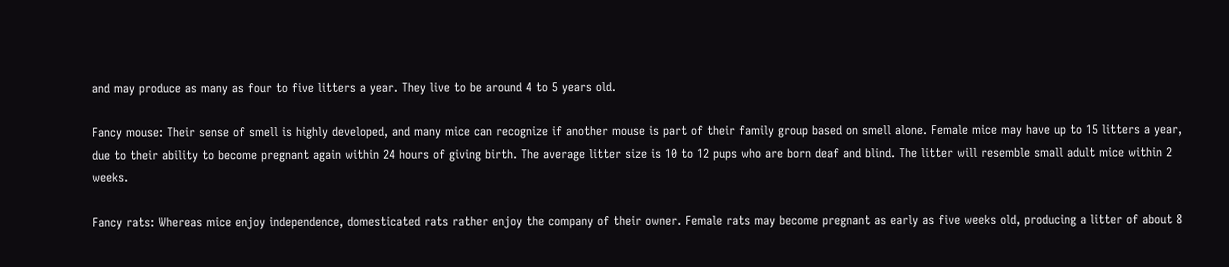and may produce as many as four to five litters a year. They live to be around 4 to 5 years old.

Fancy mouse: Their sense of smell is highly developed, and many mice can recognize if another mouse is part of their family group based on smell alone. Female mice may have up to 15 litters a year, due to their ability to become pregnant again within 24 hours of giving birth. The average litter size is 10 to 12 pups who are born deaf and blind. The litter will resemble small adult mice within 2 weeks.

Fancy rats: Whereas mice enjoy independence, domesticated rats rather enjoy the company of their owner. Female rats may become pregnant as early as five weeks old, producing a litter of about 8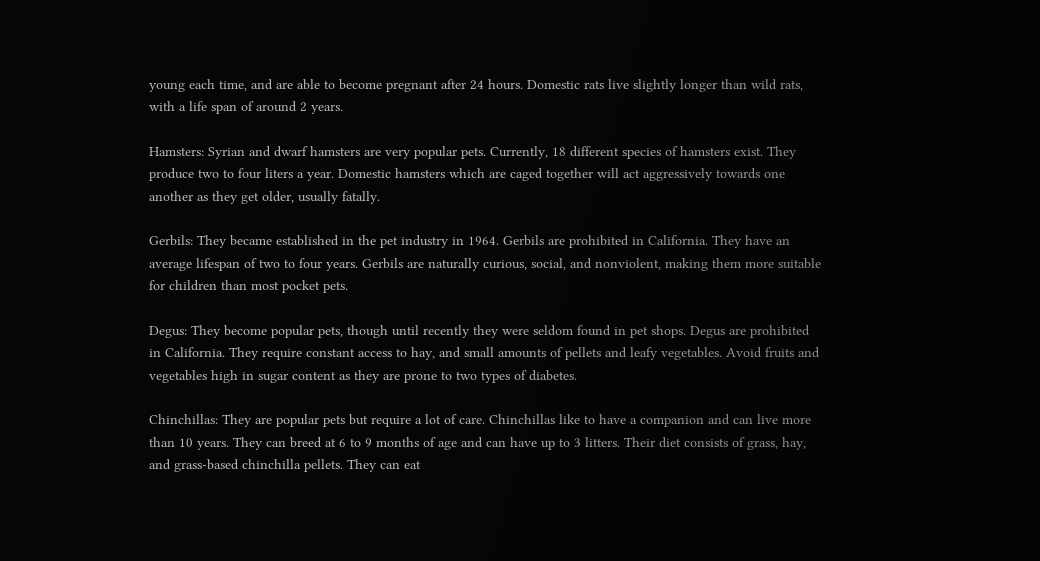young each time, and are able to become pregnant after 24 hours. Domestic rats live slightly longer than wild rats, with a life span of around 2 years.

Hamsters: Syrian and dwarf hamsters are very popular pets. Currently, 18 different species of hamsters exist. They produce two to four liters a year. Domestic hamsters which are caged together will act aggressively towards one another as they get older, usually fatally.

Gerbils: They became established in the pet industry in 1964. Gerbils are prohibited in California. They have an average lifespan of two to four years. Gerbils are naturally curious, social, and nonviolent, making them more suitable for children than most pocket pets.

Degus: They become popular pets, though until recently they were seldom found in pet shops. Degus are prohibited in California. They require constant access to hay, and small amounts of pellets and leafy vegetables. Avoid fruits and vegetables high in sugar content as they are prone to two types of diabetes.

Chinchillas: They are popular pets but require a lot of care. Chinchillas like to have a companion and can live more than 10 years. They can breed at 6 to 9 months of age and can have up to 3 litters. Their diet consists of grass, hay, and grass-based chinchilla pellets. They can eat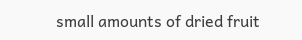small amounts of dried fruit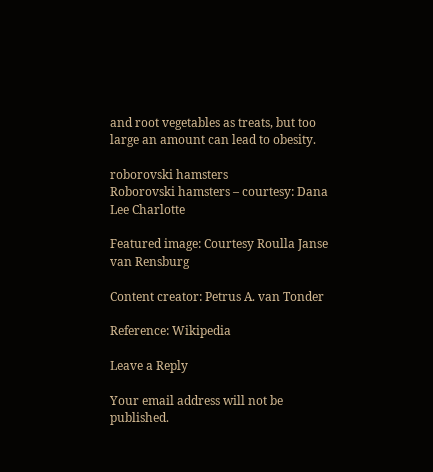and root vegetables as treats, but too large an amount can lead to obesity.

roborovski hamsters
Roborovski hamsters – courtesy: Dana Lee Charlotte

Featured image: Courtesy Roulla Janse van Rensburg

Content creator: Petrus A. van Tonder

Reference: Wikipedia

Leave a Reply

Your email address will not be published.